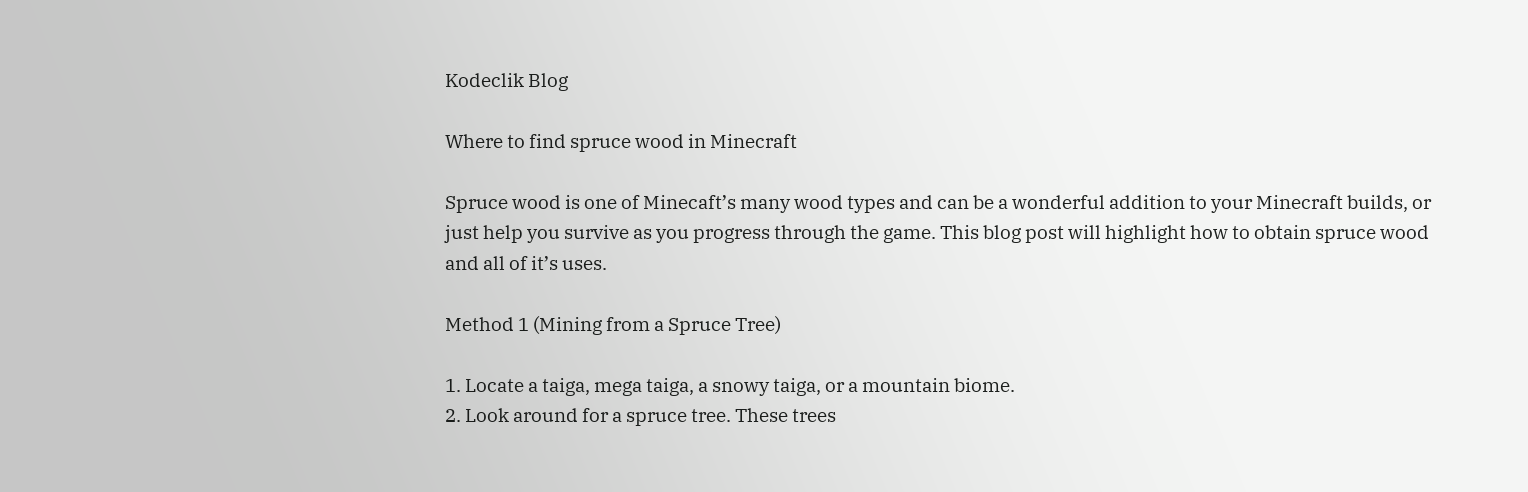Kodeclik Blog

Where to find spruce wood in Minecraft

Spruce wood is one of Minecaft’s many wood types and can be a wonderful addition to your Minecraft builds, or just help you survive as you progress through the game. This blog post will highlight how to obtain spruce wood and all of it’s uses.

Method 1 (Mining from a Spruce Tree)

1. Locate a taiga, mega taiga, a snowy taiga, or a mountain biome.
2. Look around for a spruce tree. These trees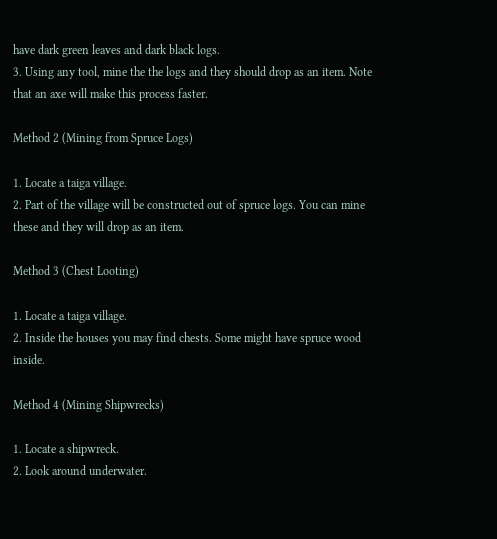have dark green leaves and dark black logs.
3. Using any tool, mine the the logs and they should drop as an item. Note that an axe will make this process faster.

Method 2 (Mining from Spruce Logs)

1. Locate a taiga village.
2. Part of the village will be constructed out of spruce logs. You can mine these and they will drop as an item.

Method 3 (Chest Looting)

1. Locate a taiga village.
2. Inside the houses you may find chests. Some might have spruce wood inside.

Method 4 (Mining Shipwrecks)

1. Locate a shipwreck.
2. Look around underwater.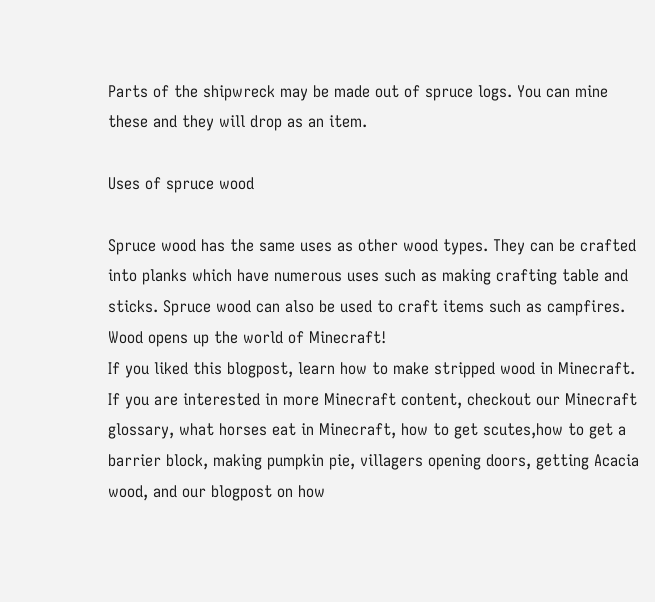Parts of the shipwreck may be made out of spruce logs. You can mine these and they will drop as an item.

Uses of spruce wood

Spruce wood has the same uses as other wood types. They can be crafted into planks which have numerous uses such as making crafting table and sticks. Spruce wood can also be used to craft items such as campfires. Wood opens up the world of Minecraft!
If you liked this blogpost, learn how to make stripped wood in Minecraft.
If you are interested in more Minecraft content, checkout our Minecraft glossary, what horses eat in Minecraft, how to get scutes,how to get a barrier block, making pumpkin pie, villagers opening doors, getting Acacia wood, and our blogpost on how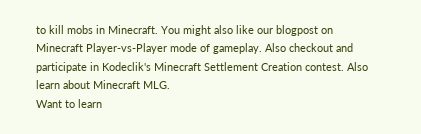to kill mobs in Minecraft. You might also like our blogpost on Minecraft Player-vs-Player mode of gameplay. Also checkout and participate in Kodeclik's Minecraft Settlement Creation contest. Also learn about Minecraft MLG.
Want to learn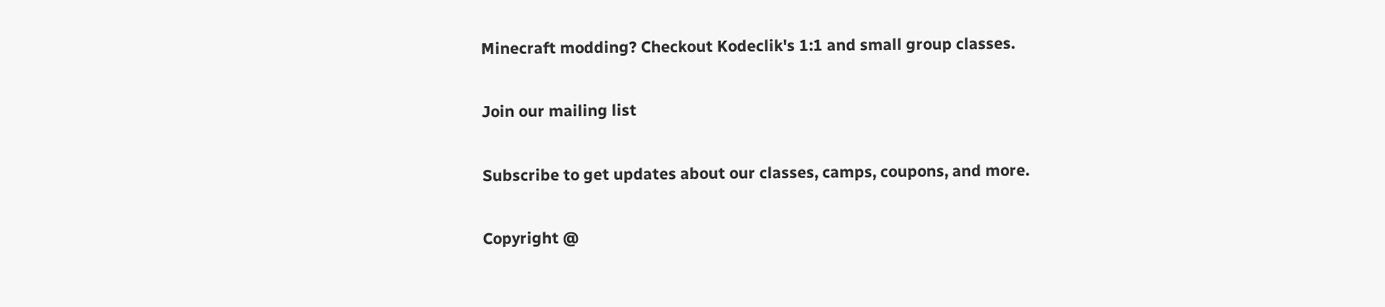Minecraft modding? Checkout Kodeclik's 1:1 and small group classes.

Join our mailing list

Subscribe to get updates about our classes, camps, coupons, and more.

Copyright @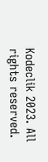Kodeclik 2023. All rights reserved.